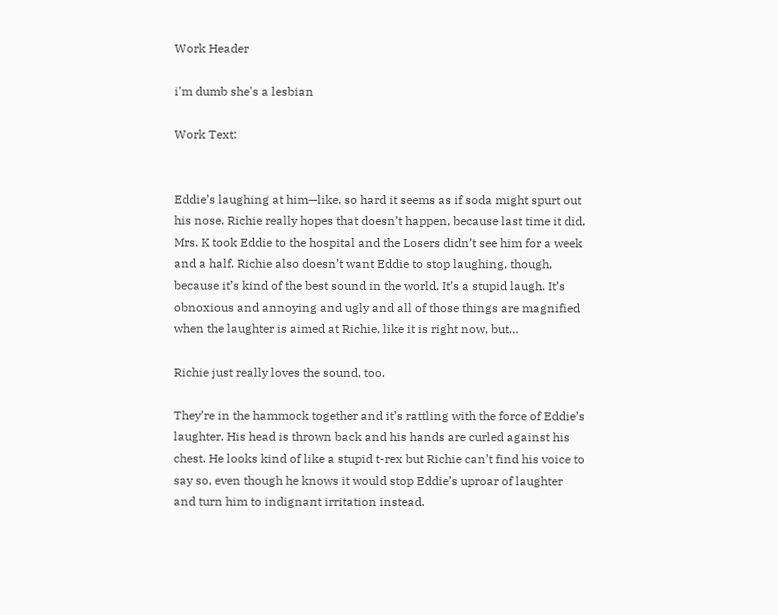Work Header

i'm dumb she's a lesbian

Work Text:


Eddie’s laughing at him—like, so hard it seems as if soda might spurt out his nose. Richie really hopes that doesn’t happen, because last time it did, Mrs. K took Eddie to the hospital and the Losers didn’t see him for a week and a half. Richie also doesn’t want Eddie to stop laughing, though, because it’s kind of the best sound in the world. It’s a stupid laugh. It’s obnoxious and annoying and ugly and all of those things are magnified when the laughter is aimed at Richie, like it is right now, but…

Richie just really loves the sound, too.

They’re in the hammock together and it’s rattling with the force of Eddie’s laughter. His head is thrown back and his hands are curled against his chest. He looks kind of like a stupid t-rex but Richie can’t find his voice to say so, even though he knows it would stop Eddie’s uproar of laughter and turn him to indignant irritation instead.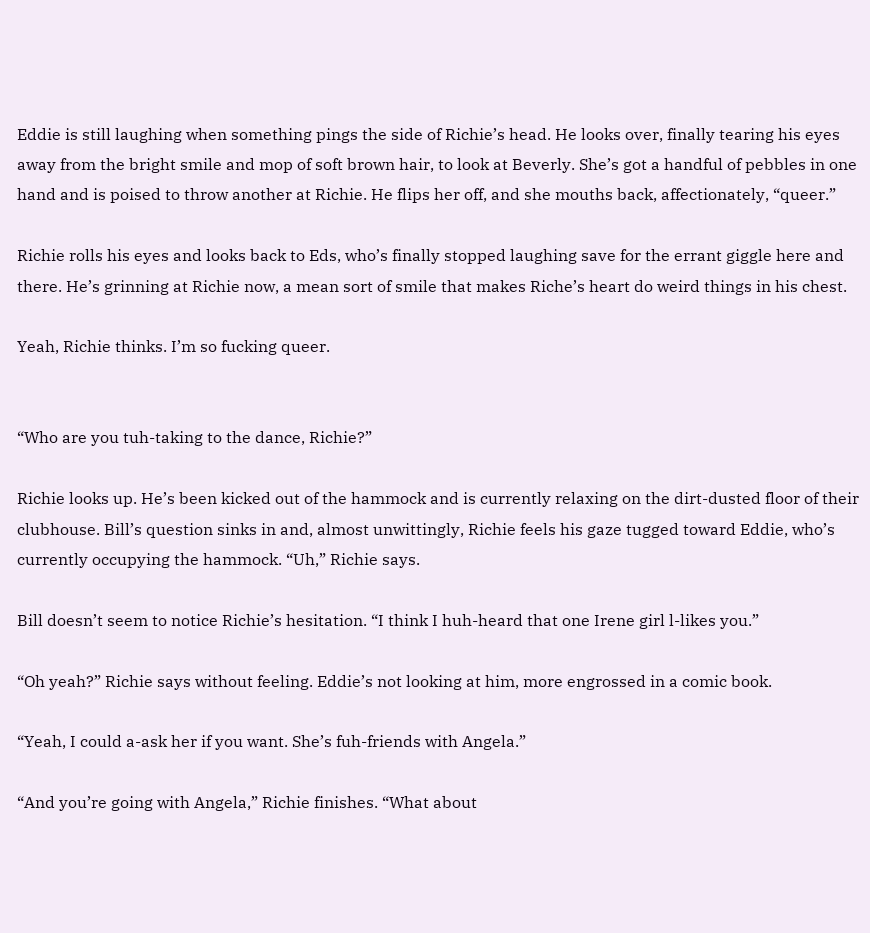Eddie is still laughing when something pings the side of Richie’s head. He looks over, finally tearing his eyes away from the bright smile and mop of soft brown hair, to look at Beverly. She’s got a handful of pebbles in one hand and is poised to throw another at Richie. He flips her off, and she mouths back, affectionately, “queer.”

Richie rolls his eyes and looks back to Eds, who’s finally stopped laughing save for the errant giggle here and there. He’s grinning at Richie now, a mean sort of smile that makes Riche’s heart do weird things in his chest.

Yeah, Richie thinks. I’m so fucking queer.


“Who are you tuh-taking to the dance, Richie?”

Richie looks up. He’s been kicked out of the hammock and is currently relaxing on the dirt-dusted floor of their clubhouse. Bill’s question sinks in and, almost unwittingly, Richie feels his gaze tugged toward Eddie, who’s currently occupying the hammock. “Uh,” Richie says.

Bill doesn’t seem to notice Richie’s hesitation. “I think I huh-heard that one Irene girl l-likes you.”

“Oh yeah?” Richie says without feeling. Eddie’s not looking at him, more engrossed in a comic book.

“Yeah, I could a-ask her if you want. She’s fuh-friends with Angela.”

“And you’re going with Angela,” Richie finishes. “What about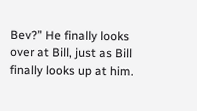Bev?” He finally looks over at Bill, just as Bill finally looks up at him.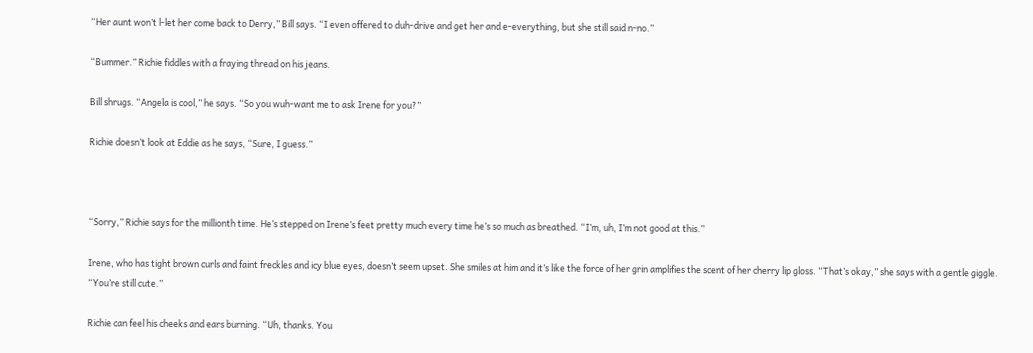“Her aunt won’t l-let her come back to Derry,” Bill says. “I even offered to duh-drive and get her and e-everything, but she still said n-no.”

“Bummer.” Richie fiddles with a fraying thread on his jeans.

Bill shrugs. “Angela is cool,” he says. “So you wuh-want me to ask Irene for you?”

Richie doesn’t look at Eddie as he says, “Sure, I guess.”



“Sorry,” Richie says for the millionth time. He’s stepped on Irene’s feet pretty much every time he’s so much as breathed. “I’m, uh, I’m not good at this.”

Irene, who has tight brown curls and faint freckles and icy blue eyes, doesn’t seem upset. She smiles at him and it’s like the force of her grin amplifies the scent of her cherry lip gloss. “That’s okay,” she says with a gentle giggle. “You’re still cute.”

Richie can feel his cheeks and ears burning. “Uh, thanks. You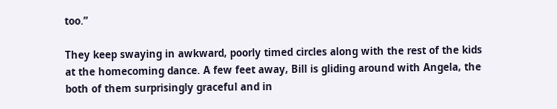too.”

They keep swaying in awkward, poorly timed circles along with the rest of the kids at the homecoming dance. A few feet away, Bill is gliding around with Angela, the both of them surprisingly graceful and in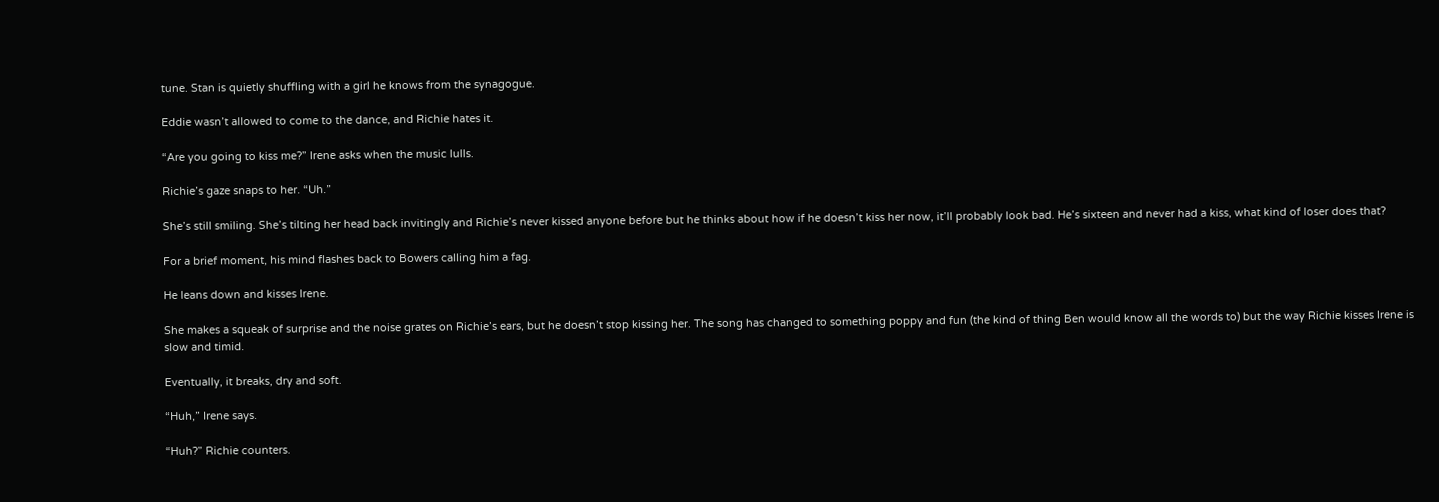tune. Stan is quietly shuffling with a girl he knows from the synagogue.

Eddie wasn’t allowed to come to the dance, and Richie hates it.

“Are you going to kiss me?” Irene asks when the music lulls.

Richie’s gaze snaps to her. “Uh.”

She’s still smiling. She’s tilting her head back invitingly and Richie’s never kissed anyone before but he thinks about how if he doesn’t kiss her now, it’ll probably look bad. He’s sixteen and never had a kiss, what kind of loser does that?

For a brief moment, his mind flashes back to Bowers calling him a fag.

He leans down and kisses Irene.

She makes a squeak of surprise and the noise grates on Richie’s ears, but he doesn’t stop kissing her. The song has changed to something poppy and fun (the kind of thing Ben would know all the words to) but the way Richie kisses Irene is slow and timid.

Eventually, it breaks, dry and soft.

“Huh,” Irene says.

“Huh?” Richie counters.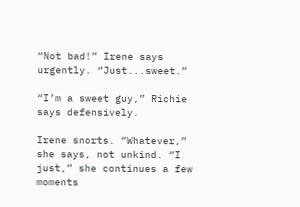“Not bad!” Irene says urgently. “Just...sweet.”

“I’m a sweet guy,” Richie says defensively.

Irene snorts. “Whatever,” she says, not unkind. “I just,” she continues a few moments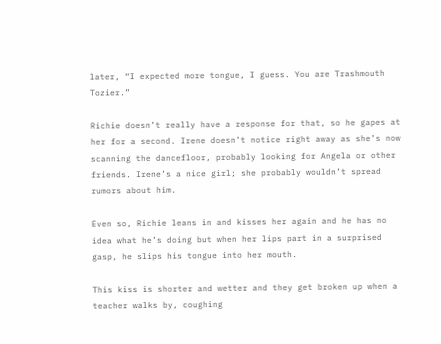later, “I expected more tongue, I guess. You are Trashmouth Tozier.”

Richie doesn’t really have a response for that, so he gapes at her for a second. Irene doesn’t notice right away as she’s now scanning the dancefloor, probably looking for Angela or other friends. Irene’s a nice girl; she probably wouldn’t spread rumors about him.

Even so, Richie leans in and kisses her again and he has no idea what he’s doing but when her lips part in a surprised gasp, he slips his tongue into her mouth.

This kiss is shorter and wetter and they get broken up when a teacher walks by, coughing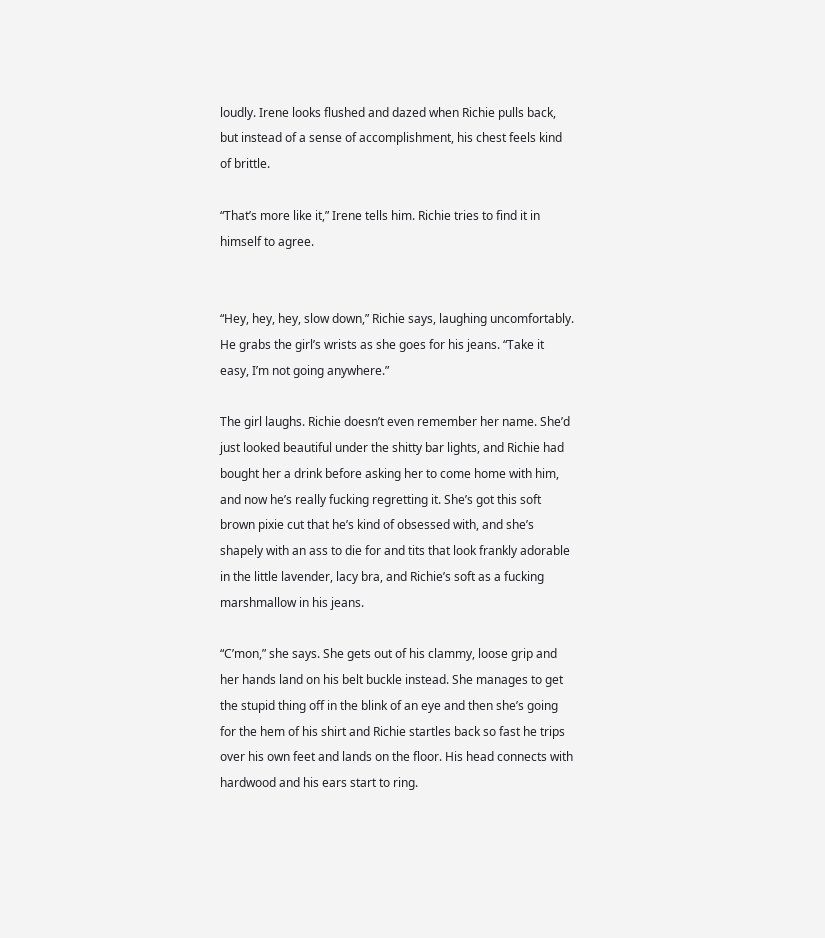loudly. Irene looks flushed and dazed when Richie pulls back, but instead of a sense of accomplishment, his chest feels kind of brittle.

“That’s more like it,” Irene tells him. Richie tries to find it in himself to agree.


“Hey, hey, hey, slow down,” Richie says, laughing uncomfortably. He grabs the girl’s wrists as she goes for his jeans. “Take it easy, I’m not going anywhere.”

The girl laughs. Richie doesn’t even remember her name. She’d just looked beautiful under the shitty bar lights, and Richie had bought her a drink before asking her to come home with him, and now he’s really fucking regretting it. She’s got this soft brown pixie cut that he’s kind of obsessed with, and she’s shapely with an ass to die for and tits that look frankly adorable in the little lavender, lacy bra, and Richie’s soft as a fucking marshmallow in his jeans.

“C’mon,” she says. She gets out of his clammy, loose grip and her hands land on his belt buckle instead. She manages to get the stupid thing off in the blink of an eye and then she’s going for the hem of his shirt and Richie startles back so fast he trips over his own feet and lands on the floor. His head connects with hardwood and his ears start to ring.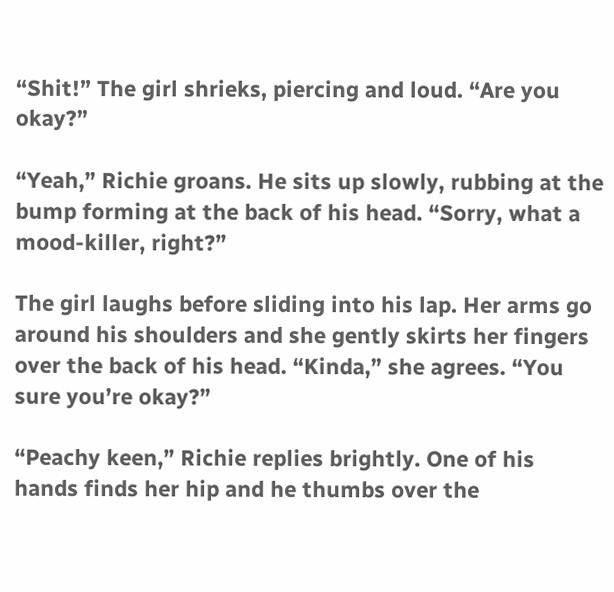“Shit!” The girl shrieks, piercing and loud. “Are you okay?”

“Yeah,” Richie groans. He sits up slowly, rubbing at the bump forming at the back of his head. “Sorry, what a mood-killer, right?”

The girl laughs before sliding into his lap. Her arms go around his shoulders and she gently skirts her fingers over the back of his head. “Kinda,” she agrees. “You sure you’re okay?”

“Peachy keen,” Richie replies brightly. One of his hands finds her hip and he thumbs over the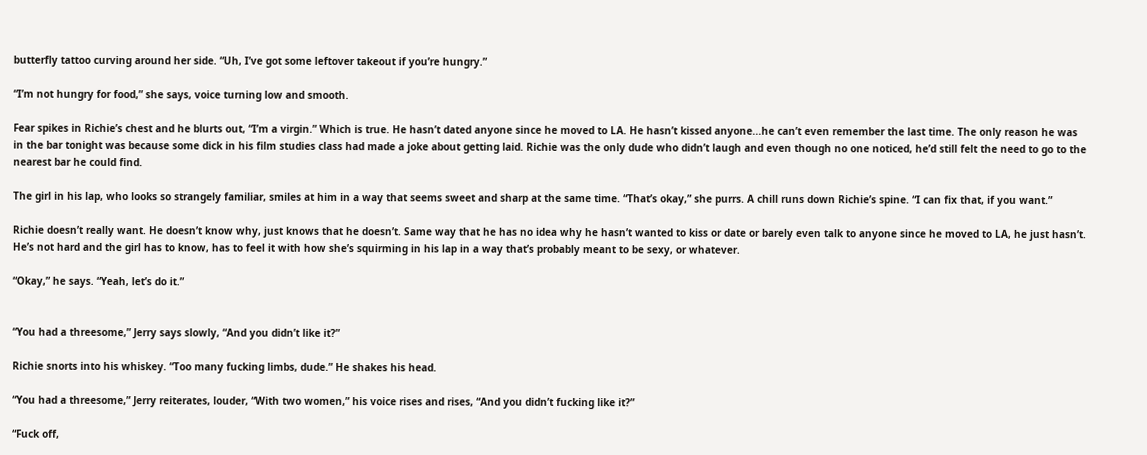butterfly tattoo curving around her side. “Uh, I’ve got some leftover takeout if you’re hungry.”

“I’m not hungry for food,” she says, voice turning low and smooth.

Fear spikes in Richie’s chest and he blurts out, “I’m a virgin.” Which is true. He hasn’t dated anyone since he moved to LA. He hasn’t kissed anyone...he can’t even remember the last time. The only reason he was in the bar tonight was because some dick in his film studies class had made a joke about getting laid. Richie was the only dude who didn’t laugh and even though no one noticed, he’d still felt the need to go to the nearest bar he could find.

The girl in his lap, who looks so strangely familiar, smiles at him in a way that seems sweet and sharp at the same time. “That’s okay,” she purrs. A chill runs down Richie’s spine. “I can fix that, if you want.”

Richie doesn’t really want. He doesn’t know why, just knows that he doesn’t. Same way that he has no idea why he hasn’t wanted to kiss or date or barely even talk to anyone since he moved to LA, he just hasn’t. He’s not hard and the girl has to know, has to feel it with how she’s squirming in his lap in a way that’s probably meant to be sexy, or whatever.

“Okay,” he says. “Yeah, let’s do it.”


“You had a threesome,” Jerry says slowly, “And you didn’t like it?”

Richie snorts into his whiskey. “Too many fucking limbs, dude.” He shakes his head.

“You had a threesome,” Jerry reiterates, louder, “With two women,” his voice rises and rises, “And you didn’t fucking like it?”

“Fuck off,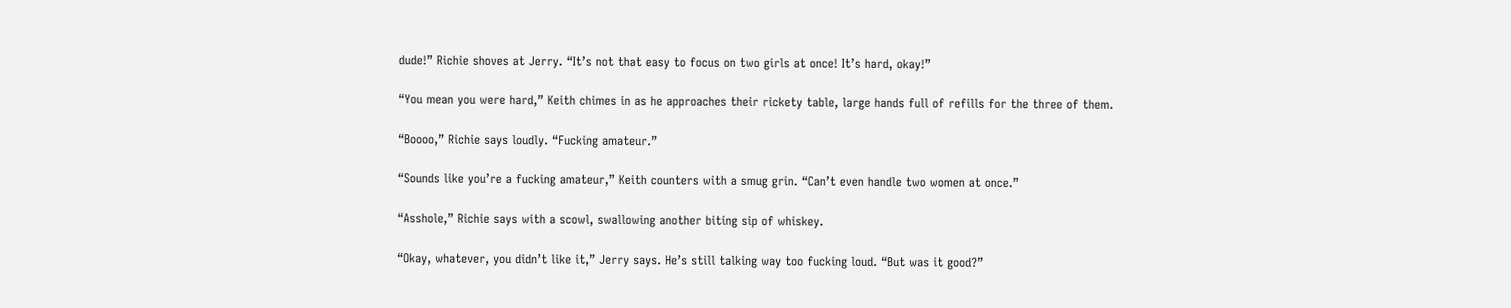dude!” Richie shoves at Jerry. “It’s not that easy to focus on two girls at once! It’s hard, okay!”

“You mean you were hard,” Keith chimes in as he approaches their rickety table, large hands full of refills for the three of them.

“Boooo,” Richie says loudly. “Fucking amateur.”

“Sounds like you’re a fucking amateur,” Keith counters with a smug grin. “Can’t even handle two women at once.”

“Asshole,” Richie says with a scowl, swallowing another biting sip of whiskey.

“Okay, whatever, you didn’t like it,” Jerry says. He’s still talking way too fucking loud. “But was it good?”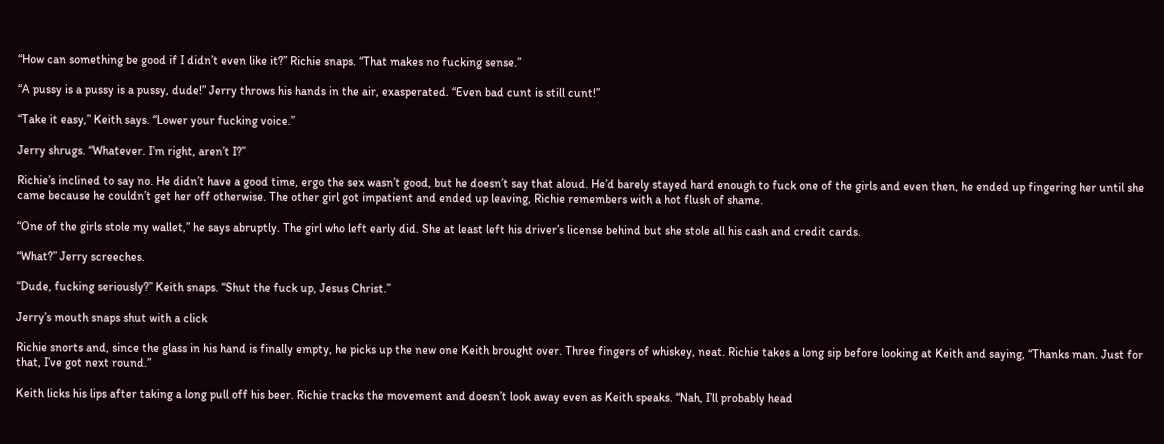“How can something be good if I didn’t even like it?” Richie snaps. “That makes no fucking sense.”

“A pussy is a pussy is a pussy, dude!” Jerry throws his hands in the air, exasperated. “Even bad cunt is still cunt!”

“Take it easy,” Keith says. “Lower your fucking voice.”

Jerry shrugs. “Whatever. I’m right, aren’t I?”

Richie’s inclined to say no. He didn’t have a good time, ergo the sex wasn’t good, but he doesn’t say that aloud. He’d barely stayed hard enough to fuck one of the girls and even then, he ended up fingering her until she came because he couldn’t get her off otherwise. The other girl got impatient and ended up leaving, Richie remembers with a hot flush of shame.

“One of the girls stole my wallet,” he says abruptly. The girl who left early did. She at least left his driver’s license behind but she stole all his cash and credit cards.

“What?” Jerry screeches.

“Dude, fucking seriously?” Keith snaps. “Shut the fuck up, Jesus Christ.”

Jerry’s mouth snaps shut with a click

Richie snorts and, since the glass in his hand is finally empty, he picks up the new one Keith brought over. Three fingers of whiskey, neat. Richie takes a long sip before looking at Keith and saying, “Thanks man. Just for that, I’ve got next round.”

Keith licks his lips after taking a long pull off his beer. Richie tracks the movement and doesn’t look away even as Keith speaks. “Nah, I’ll probably head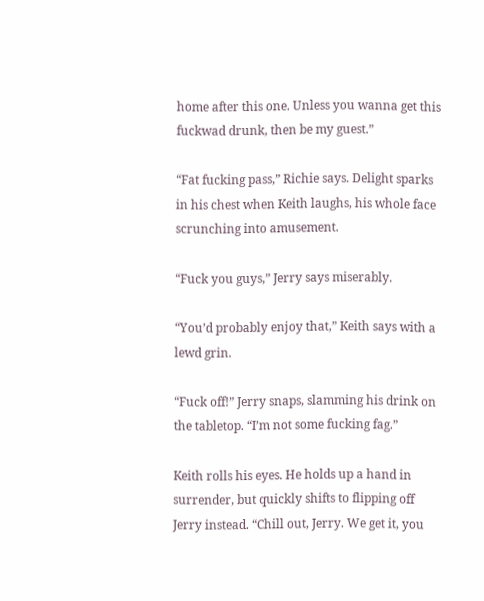home after this one. Unless you wanna get this fuckwad drunk, then be my guest.”

“Fat fucking pass,” Richie says. Delight sparks in his chest when Keith laughs, his whole face scrunching into amusement.

“Fuck you guys,” Jerry says miserably.

“You’d probably enjoy that,” Keith says with a lewd grin.

“Fuck off!” Jerry snaps, slamming his drink on the tabletop. “I’m not some fucking fag.”

Keith rolls his eyes. He holds up a hand in surrender, but quickly shifts to flipping off Jerry instead. “Chill out, Jerry. We get it, you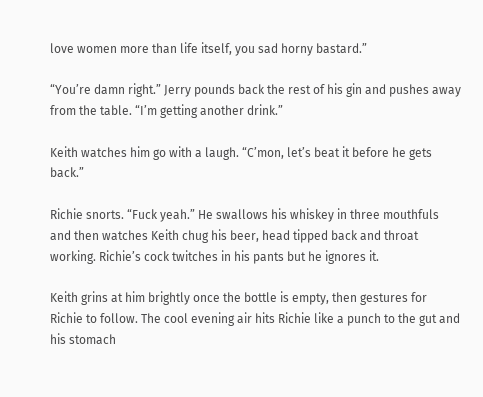love women more than life itself, you sad horny bastard.”

“You’re damn right.” Jerry pounds back the rest of his gin and pushes away from the table. “I’m getting another drink.”

Keith watches him go with a laugh. “C’mon, let’s beat it before he gets back.”

Richie snorts. “Fuck yeah.” He swallows his whiskey in three mouthfuls and then watches Keith chug his beer, head tipped back and throat working. Richie’s cock twitches in his pants but he ignores it.

Keith grins at him brightly once the bottle is empty, then gestures for Richie to follow. The cool evening air hits Richie like a punch to the gut and his stomach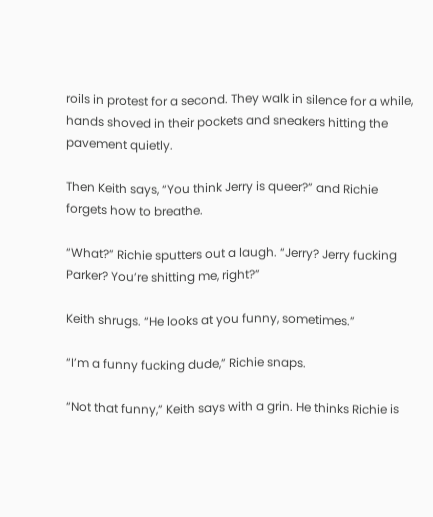roils in protest for a second. They walk in silence for a while, hands shoved in their pockets and sneakers hitting the pavement quietly.

Then Keith says, “You think Jerry is queer?” and Richie forgets how to breathe.

“What?” Richie sputters out a laugh. “Jerry? Jerry fucking Parker? You’re shitting me, right?”

Keith shrugs. “He looks at you funny, sometimes.”

“I’m a funny fucking dude,” Richie snaps.

“Not that funny,” Keith says with a grin. He thinks Richie is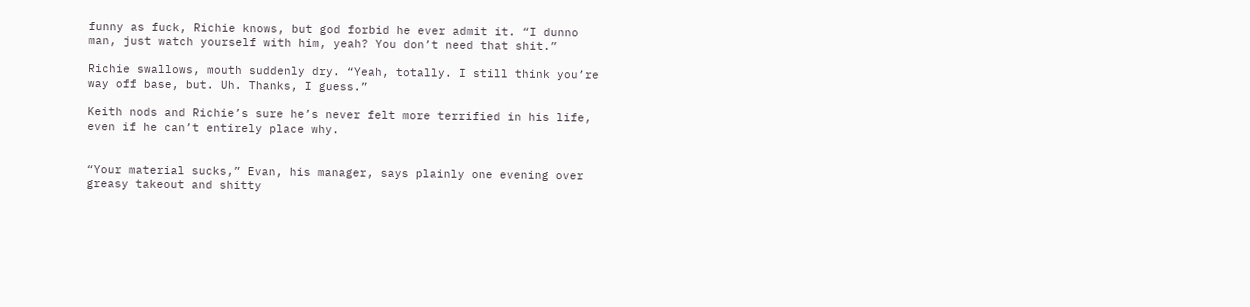funny as fuck, Richie knows, but god forbid he ever admit it. “I dunno man, just watch yourself with him, yeah? You don’t need that shit.”

Richie swallows, mouth suddenly dry. “Yeah, totally. I still think you’re way off base, but. Uh. Thanks, I guess.”

Keith nods and Richie’s sure he’s never felt more terrified in his life, even if he can’t entirely place why.


“Your material sucks,” Evan, his manager, says plainly one evening over greasy takeout and shitty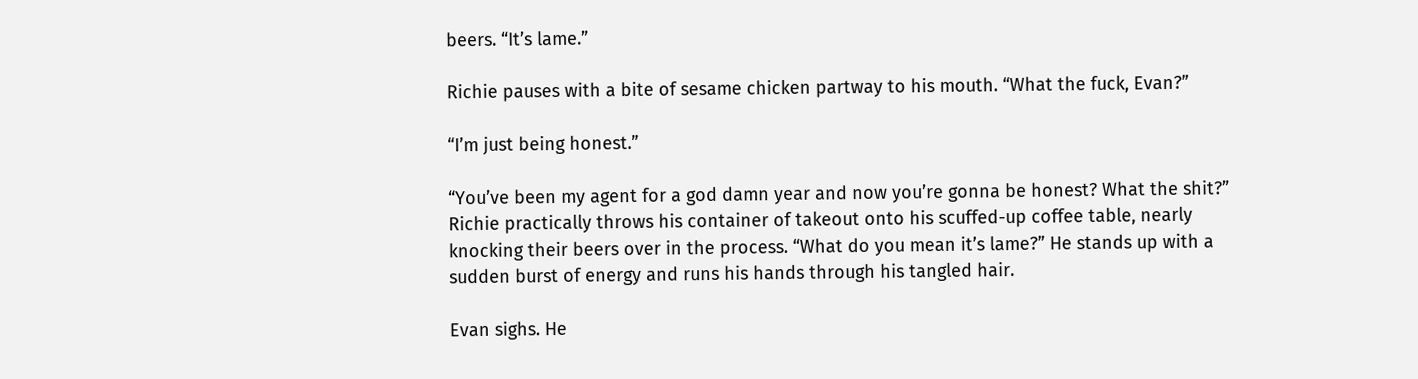beers. “It’s lame.”

Richie pauses with a bite of sesame chicken partway to his mouth. “What the fuck, Evan?”

“I’m just being honest.”

“You’ve been my agent for a god damn year and now you’re gonna be honest? What the shit?” Richie practically throws his container of takeout onto his scuffed-up coffee table, nearly knocking their beers over in the process. “What do you mean it’s lame?” He stands up with a sudden burst of energy and runs his hands through his tangled hair.

Evan sighs. He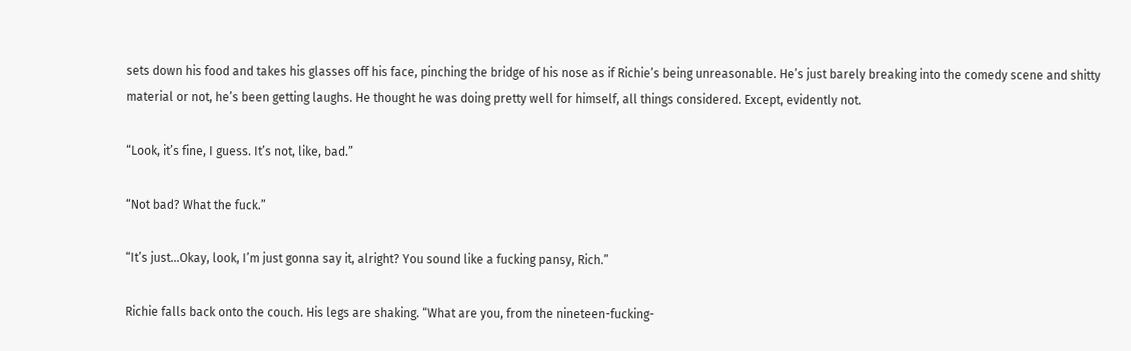sets down his food and takes his glasses off his face, pinching the bridge of his nose as if Richie’s being unreasonable. He’s just barely breaking into the comedy scene and shitty material or not, he’s been getting laughs. He thought he was doing pretty well for himself, all things considered. Except, evidently not.

“Look, it’s fine, I guess. It’s not, like, bad.”

“Not bad? What the fuck.”

“It’s just...Okay, look, I’m just gonna say it, alright? You sound like a fucking pansy, Rich.”

Richie falls back onto the couch. His legs are shaking. “What are you, from the nineteen-fucking-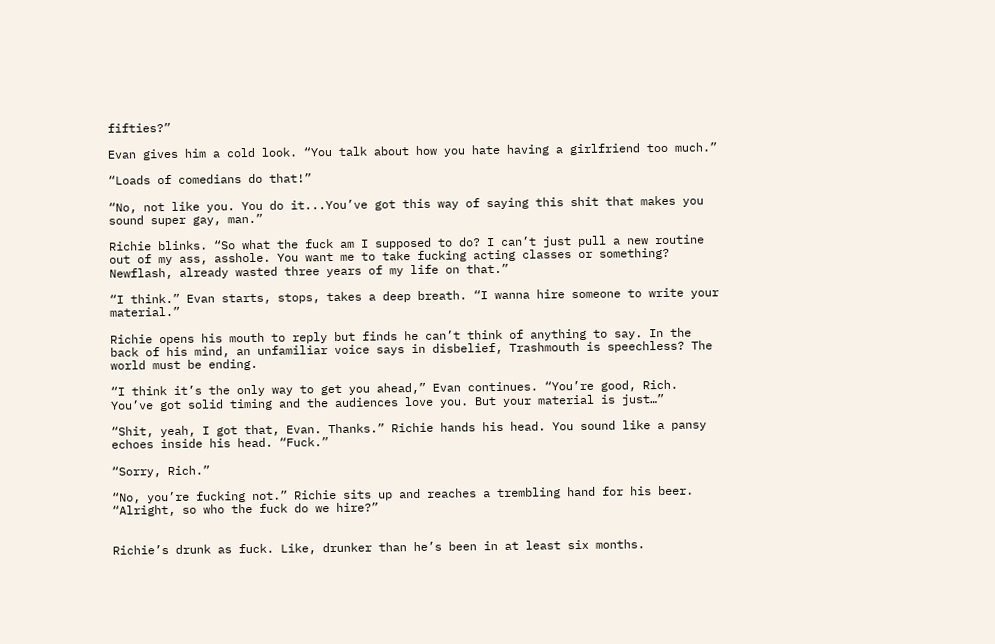fifties?”

Evan gives him a cold look. “You talk about how you hate having a girlfriend too much.”

“Loads of comedians do that!”

“No, not like you. You do it...You’ve got this way of saying this shit that makes you sound super gay, man.”

Richie blinks. “So what the fuck am I supposed to do? I can’t just pull a new routine out of my ass, asshole. You want me to take fucking acting classes or something? Newflash, already wasted three years of my life on that.”

“I think.” Evan starts, stops, takes a deep breath. “I wanna hire someone to write your material.”

Richie opens his mouth to reply but finds he can’t think of anything to say. In the back of his mind, an unfamiliar voice says in disbelief, Trashmouth is speechless? The world must be ending.

“I think it’s the only way to get you ahead,” Evan continues. “You’re good, Rich. You’ve got solid timing and the audiences love you. But your material is just…”

“Shit, yeah, I got that, Evan. Thanks.” Richie hands his head. You sound like a pansy echoes inside his head. “Fuck.”

“Sorry, Rich.”

“No, you’re fucking not.” Richie sits up and reaches a trembling hand for his beer. “Alright, so who the fuck do we hire?”


Richie’s drunk as fuck. Like, drunker than he’s been in at least six months.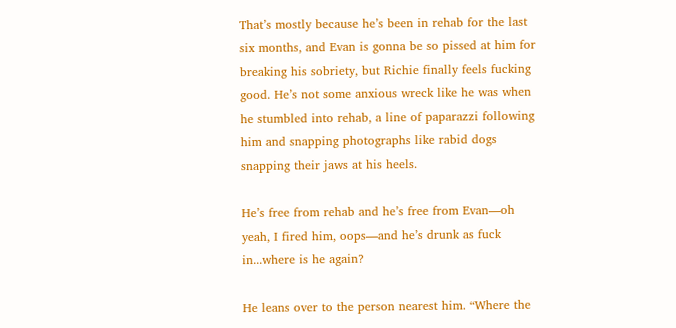That’s mostly because he’s been in rehab for the last six months, and Evan is gonna be so pissed at him for breaking his sobriety, but Richie finally feels fucking good. He’s not some anxious wreck like he was when he stumbled into rehab, a line of paparazzi following him and snapping photographs like rabid dogs snapping their jaws at his heels.

He’s free from rehab and he’s free from Evan—oh yeah, I fired him, oops—and he’s drunk as fuck in...where is he again?

He leans over to the person nearest him. “Where the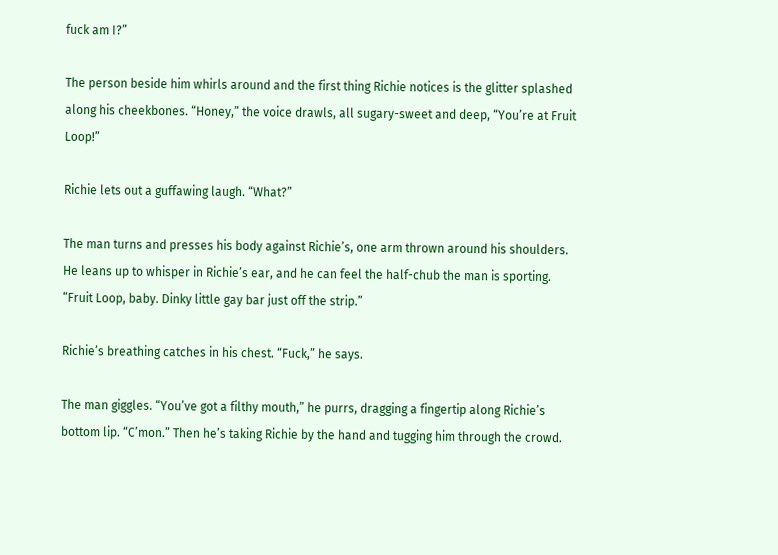fuck am I?”

The person beside him whirls around and the first thing Richie notices is the glitter splashed along his cheekbones. “Honey,” the voice drawls, all sugary-sweet and deep, “You’re at Fruit Loop!”

Richie lets out a guffawing laugh. “What?”

The man turns and presses his body against Richie’s, one arm thrown around his shoulders. He leans up to whisper in Richie’s ear, and he can feel the half-chub the man is sporting. “Fruit Loop, baby. Dinky little gay bar just off the strip.”

Richie’s breathing catches in his chest. “Fuck,” he says.

The man giggles. “You’ve got a filthy mouth,” he purrs, dragging a fingertip along Richie’s bottom lip. “C’mon.” Then he’s taking Richie by the hand and tugging him through the crowd.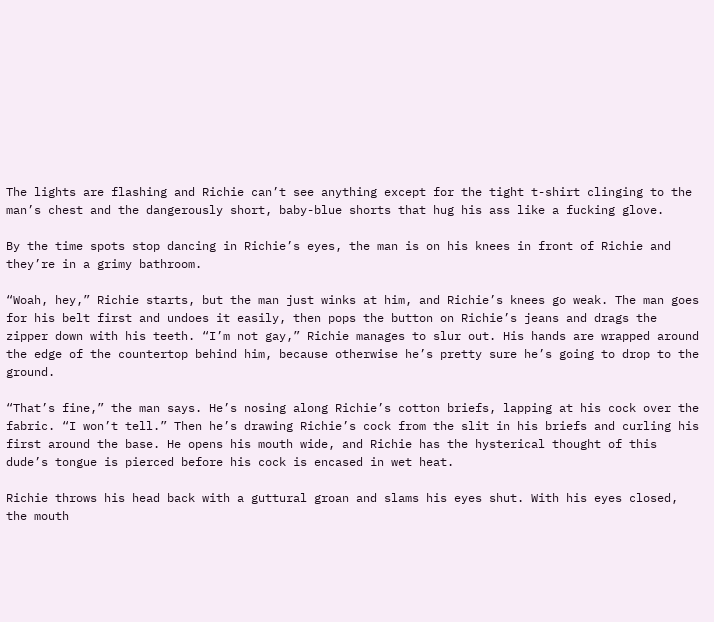The lights are flashing and Richie can’t see anything except for the tight t-shirt clinging to the man’s chest and the dangerously short, baby-blue shorts that hug his ass like a fucking glove.

By the time spots stop dancing in Richie’s eyes, the man is on his knees in front of Richie and they’re in a grimy bathroom.

“Woah, hey,” Richie starts, but the man just winks at him, and Richie’s knees go weak. The man goes for his belt first and undoes it easily, then pops the button on Richie’s jeans and drags the zipper down with his teeth. “I’m not gay,” Richie manages to slur out. His hands are wrapped around the edge of the countertop behind him, because otherwise he’s pretty sure he’s going to drop to the ground.

“That’s fine,” the man says. He’s nosing along Richie’s cotton briefs, lapping at his cock over the fabric. “I won’t tell.” Then he’s drawing Richie’s cock from the slit in his briefs and curling his first around the base. He opens his mouth wide, and Richie has the hysterical thought of this dude’s tongue is pierced before his cock is encased in wet heat.

Richie throws his head back with a guttural groan and slams his eyes shut. With his eyes closed, the mouth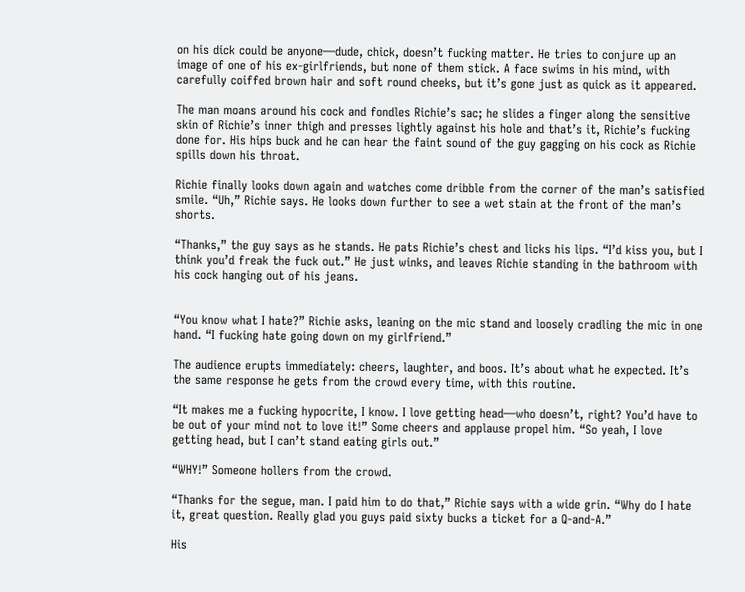on his dick could be anyone—dude, chick, doesn’t fucking matter. He tries to conjure up an image of one of his ex-girlfriends, but none of them stick. A face swims in his mind, with carefully coiffed brown hair and soft round cheeks, but it’s gone just as quick as it appeared.

The man moans around his cock and fondles Richie’s sac; he slides a finger along the sensitive skin of Richie’s inner thigh and presses lightly against his hole and that’s it, Richie’s fucking done for. His hips buck and he can hear the faint sound of the guy gagging on his cock as Richie spills down his throat.

Richie finally looks down again and watches come dribble from the corner of the man’s satisfied smile. “Uh,” Richie says. He looks down further to see a wet stain at the front of the man’s shorts.

“Thanks,” the guy says as he stands. He pats Richie’s chest and licks his lips. “I’d kiss you, but I think you’d freak the fuck out.” He just winks, and leaves Richie standing in the bathroom with his cock hanging out of his jeans.


“You know what I hate?” Richie asks, leaning on the mic stand and loosely cradling the mic in one hand. “I fucking hate going down on my girlfriend.”

The audience erupts immediately: cheers, laughter, and boos. It’s about what he expected. It’s the same response he gets from the crowd every time, with this routine.

“It makes me a fucking hypocrite, I know. I love getting head—who doesn’t, right? You’d have to be out of your mind not to love it!” Some cheers and applause propel him. “So yeah, I love getting head, but I can’t stand eating girls out.”

“WHY!” Someone hollers from the crowd.

“Thanks for the segue, man. I paid him to do that,” Richie says with a wide grin. “Why do I hate it, great question. Really glad you guys paid sixty bucks a ticket for a Q-and-A.”

His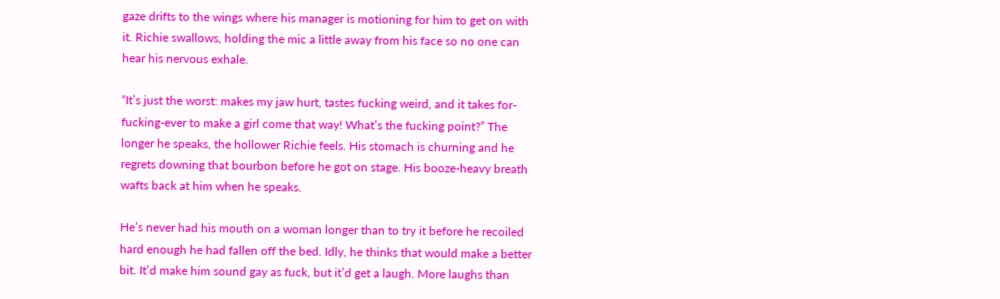gaze drifts to the wings where his manager is motioning for him to get on with it. Richie swallows, holding the mic a little away from his face so no one can hear his nervous exhale.

“It’s just the worst: makes my jaw hurt, tastes fucking weird, and it takes for-fucking-ever to make a girl come that way! What’s the fucking point?” The longer he speaks, the hollower Richie feels. His stomach is churning and he regrets downing that bourbon before he got on stage. His booze-heavy breath wafts back at him when he speaks.

He’s never had his mouth on a woman longer than to try it before he recoiled hard enough he had fallen off the bed. Idly, he thinks that would make a better bit. It’d make him sound gay as fuck, but it’d get a laugh. More laughs than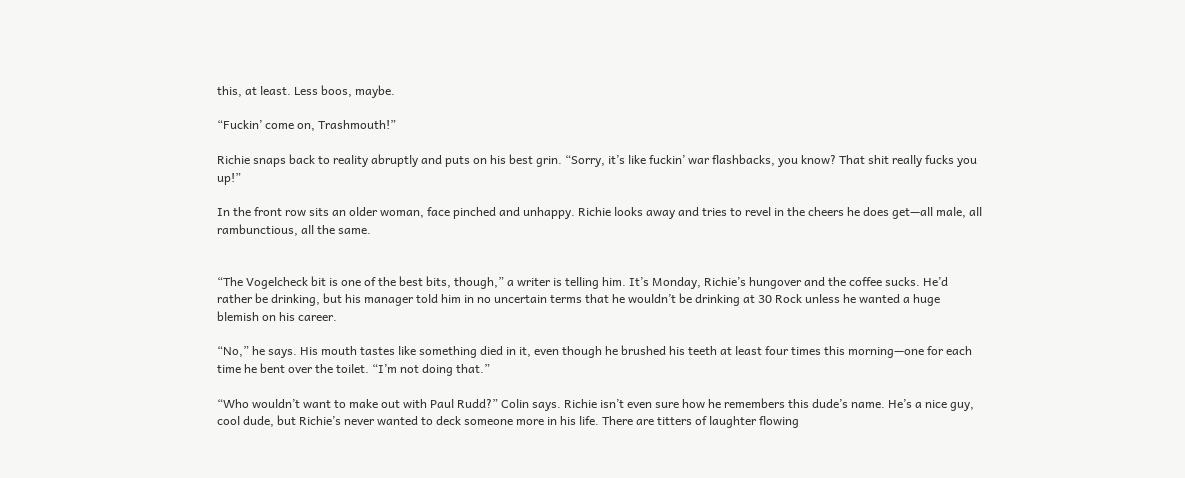this, at least. Less boos, maybe.

“Fuckin’ come on, Trashmouth!”

Richie snaps back to reality abruptly and puts on his best grin. “Sorry, it’s like fuckin’ war flashbacks, you know? That shit really fucks you up!”

In the front row sits an older woman, face pinched and unhappy. Richie looks away and tries to revel in the cheers he does get—all male, all rambunctious, all the same.


“The Vogelcheck bit is one of the best bits, though,” a writer is telling him. It’s Monday, Richie’s hungover and the coffee sucks. He’d rather be drinking, but his manager told him in no uncertain terms that he wouldn’t be drinking at 30 Rock unless he wanted a huge blemish on his career.

“No,” he says. His mouth tastes like something died in it, even though he brushed his teeth at least four times this morning—one for each time he bent over the toilet. “I’m not doing that.”

“Who wouldn’t want to make out with Paul Rudd?” Colin says. Richie isn’t even sure how he remembers this dude’s name. He’s a nice guy, cool dude, but Richie’s never wanted to deck someone more in his life. There are titters of laughter flowing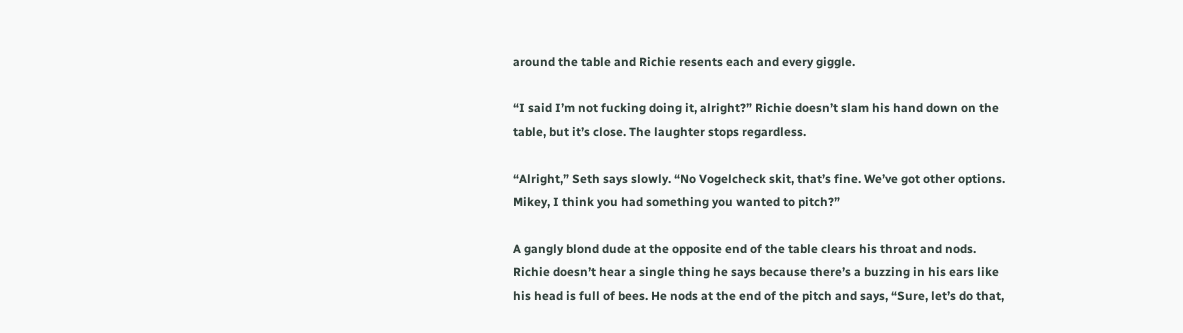around the table and Richie resents each and every giggle.

“I said I’m not fucking doing it, alright?” Richie doesn’t slam his hand down on the table, but it’s close. The laughter stops regardless.

“Alright,” Seth says slowly. “No Vogelcheck skit, that’s fine. We’ve got other options. Mikey, I think you had something you wanted to pitch?”

A gangly blond dude at the opposite end of the table clears his throat and nods. Richie doesn’t hear a single thing he says because there’s a buzzing in his ears like his head is full of bees. He nods at the end of the pitch and says, “Sure, let’s do that,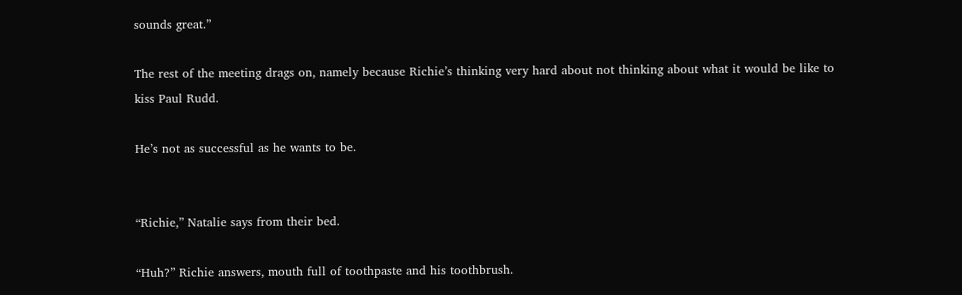sounds great.”

The rest of the meeting drags on, namely because Richie’s thinking very hard about not thinking about what it would be like to kiss Paul Rudd.

He’s not as successful as he wants to be.


“Richie,” Natalie says from their bed.

“Huh?” Richie answers, mouth full of toothpaste and his toothbrush.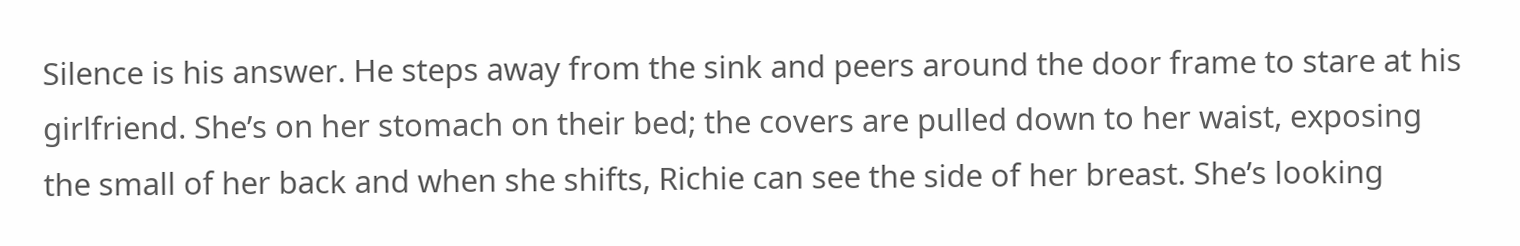Silence is his answer. He steps away from the sink and peers around the door frame to stare at his girlfriend. She’s on her stomach on their bed; the covers are pulled down to her waist, exposing the small of her back and when she shifts, Richie can see the side of her breast. She’s looking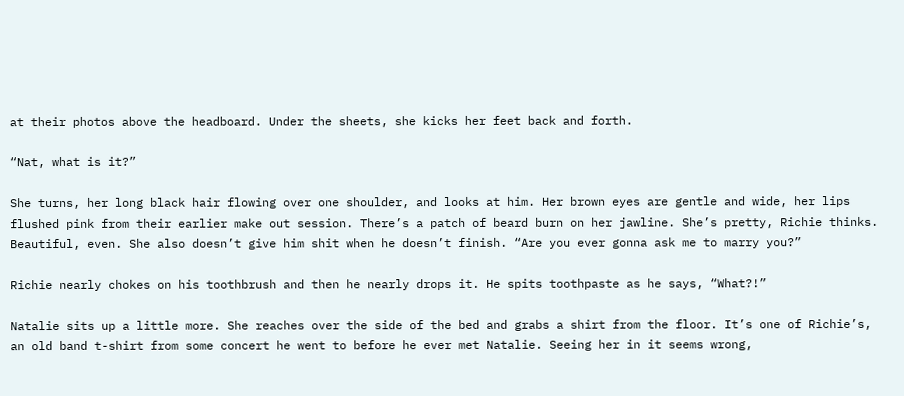at their photos above the headboard. Under the sheets, she kicks her feet back and forth.

“Nat, what is it?”

She turns, her long black hair flowing over one shoulder, and looks at him. Her brown eyes are gentle and wide, her lips flushed pink from their earlier make out session. There’s a patch of beard burn on her jawline. She’s pretty, Richie thinks. Beautiful, even. She also doesn’t give him shit when he doesn’t finish. “Are you ever gonna ask me to marry you?”

Richie nearly chokes on his toothbrush and then he nearly drops it. He spits toothpaste as he says, “What?!”

Natalie sits up a little more. She reaches over the side of the bed and grabs a shirt from the floor. It’s one of Richie’s, an old band t-shirt from some concert he went to before he ever met Natalie. Seeing her in it seems wrong,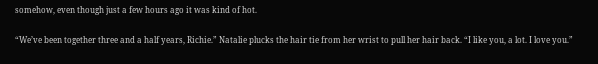somehow, even though just a few hours ago it was kind of hot.

“We’ve been together three and a half years, Richie.” Natalie plucks the hair tie from her wrist to pull her hair back. “I like you, a lot. I love you.”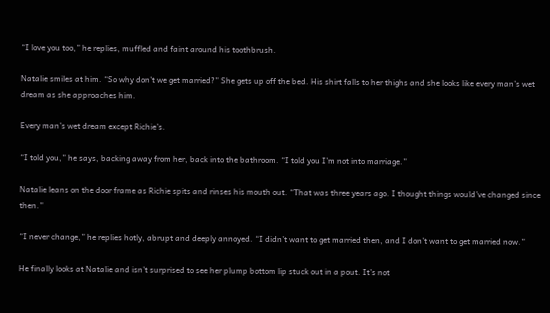“I love you too,” he replies, muffled and faint around his toothbrush.

Natalie smiles at him. “So why don’t we get married?” She gets up off the bed. His shirt falls to her thighs and she looks like every man’s wet dream as she approaches him.

Every man’s wet dream except Richie’s.

“I told you,” he says, backing away from her, back into the bathroom. “I told you I’m not into marriage.”

Natalie leans on the door frame as Richie spits and rinses his mouth out. “That was three years ago. I thought things would’ve changed since then.”

“I never change,” he replies hotly, abrupt and deeply annoyed. “I didn’t want to get married then, and I don’t want to get married now.”

He finally looks at Natalie and isn’t surprised to see her plump bottom lip stuck out in a pout. It’s not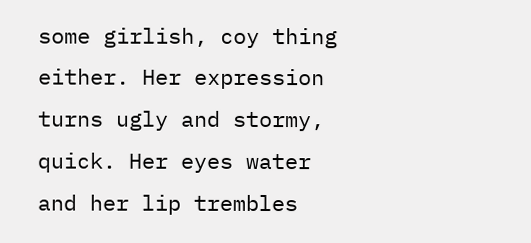some girlish, coy thing either. Her expression turns ugly and stormy, quick. Her eyes water and her lip trembles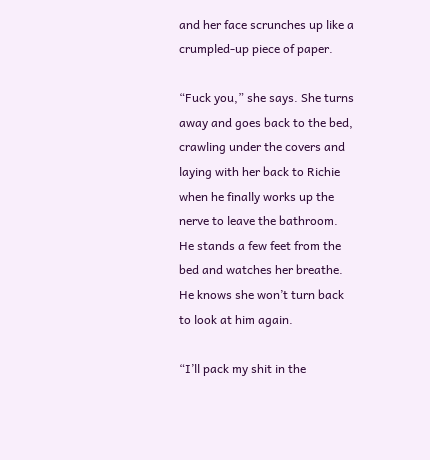and her face scrunches up like a crumpled-up piece of paper.

“Fuck you,” she says. She turns away and goes back to the bed, crawling under the covers and laying with her back to Richie when he finally works up the nerve to leave the bathroom. He stands a few feet from the bed and watches her breathe. He knows she won’t turn back to look at him again.

“I’ll pack my shit in the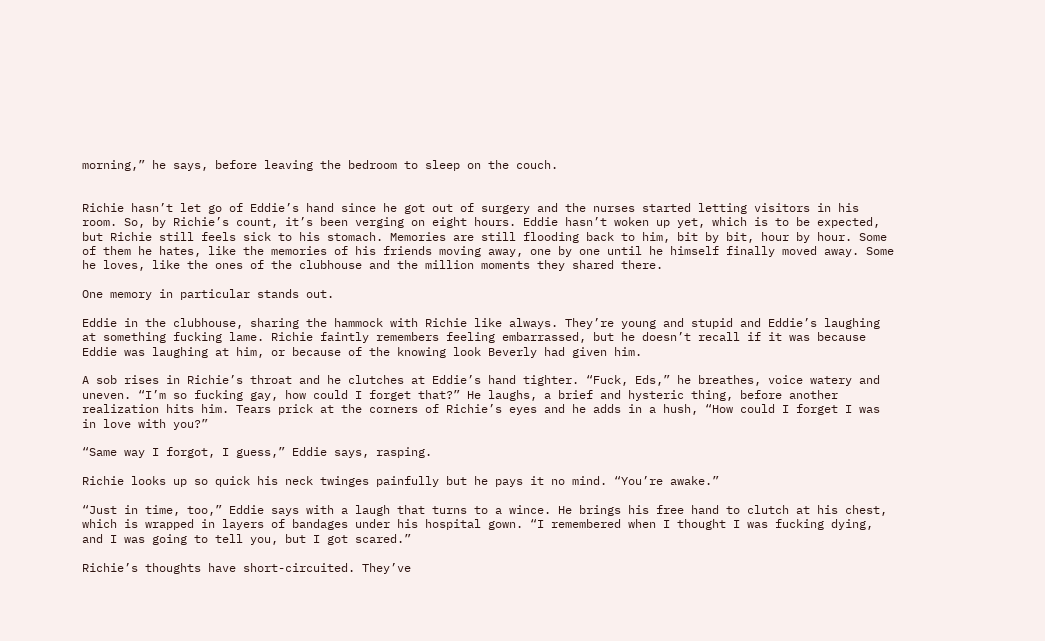morning,” he says, before leaving the bedroom to sleep on the couch.


Richie hasn’t let go of Eddie’s hand since he got out of surgery and the nurses started letting visitors in his room. So, by Richie’s count, it’s been verging on eight hours. Eddie hasn’t woken up yet, which is to be expected, but Richie still feels sick to his stomach. Memories are still flooding back to him, bit by bit, hour by hour. Some of them he hates, like the memories of his friends moving away, one by one until he himself finally moved away. Some he loves, like the ones of the clubhouse and the million moments they shared there.

One memory in particular stands out.

Eddie in the clubhouse, sharing the hammock with Richie like always. They’re young and stupid and Eddie’s laughing at something fucking lame. Richie faintly remembers feeling embarrassed, but he doesn’t recall if it was because Eddie was laughing at him, or because of the knowing look Beverly had given him.

A sob rises in Richie’s throat and he clutches at Eddie’s hand tighter. “Fuck, Eds,” he breathes, voice watery and uneven. “I’m so fucking gay, how could I forget that?” He laughs, a brief and hysteric thing, before another realization hits him. Tears prick at the corners of Richie’s eyes and he adds in a hush, “How could I forget I was in love with you?”

“Same way I forgot, I guess,” Eddie says, rasping.

Richie looks up so quick his neck twinges painfully but he pays it no mind. “You’re awake.”

“Just in time, too,” Eddie says with a laugh that turns to a wince. He brings his free hand to clutch at his chest, which is wrapped in layers of bandages under his hospital gown. “I remembered when I thought I was fucking dying, and I was going to tell you, but I got scared.”

Richie’s thoughts have short-circuited. They’ve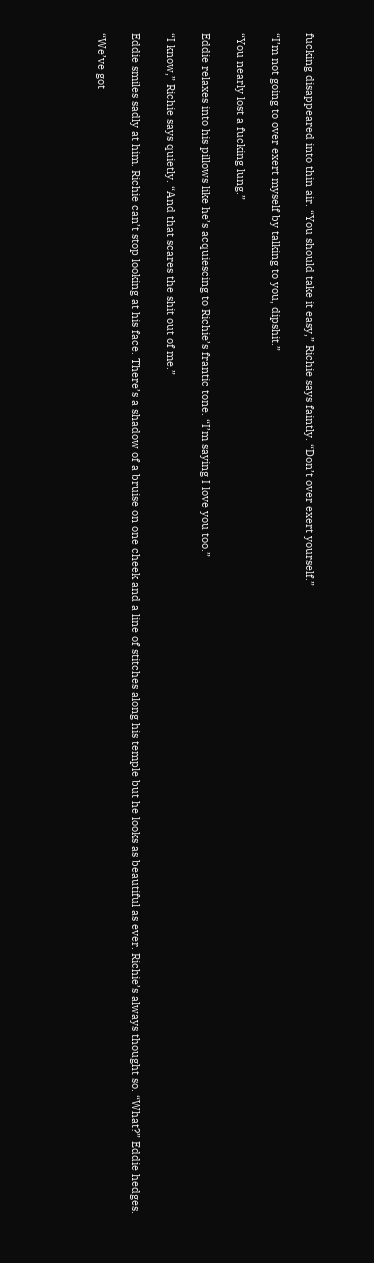fucking disappeared into thin air. “You should take it easy,” Richie says faintly. “Don’t over exert yourself.”

“I’m not going to over exert myself by talking to you, dipshit.”

“You nearly lost a fucking lung.”

Eddie relaxes into his pillows like he’s acquiescing to Richie’s frantic tone. “I’m saying I love you too.”

“I know,” Richie says quietly. “And that scares the shit out of me.”

Eddie smiles sadly at him. Richie can’t stop looking at his face. There’s a shadow of a bruise on one cheek and a line of stitches along his temple but he looks as beautiful as ever. Richie’s always thought so. “What?” Eddie hedges.

“We’ve got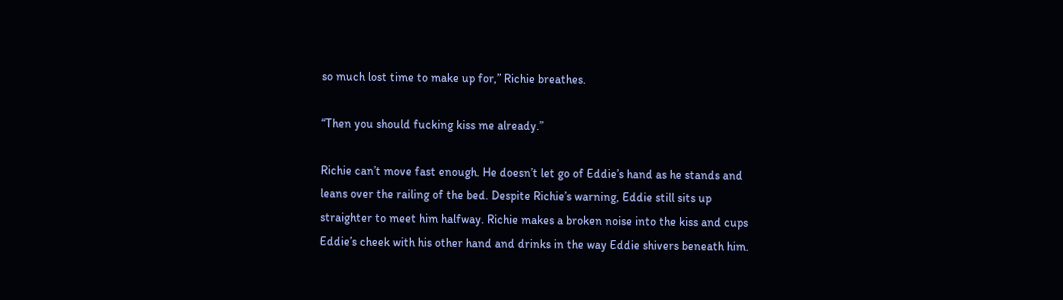so much lost time to make up for,” Richie breathes.

“Then you should fucking kiss me already.”

Richie can’t move fast enough. He doesn’t let go of Eddie’s hand as he stands and leans over the railing of the bed. Despite Richie’s warning, Eddie still sits up straighter to meet him halfway. Richie makes a broken noise into the kiss and cups Eddie’s cheek with his other hand and drinks in the way Eddie shivers beneath him.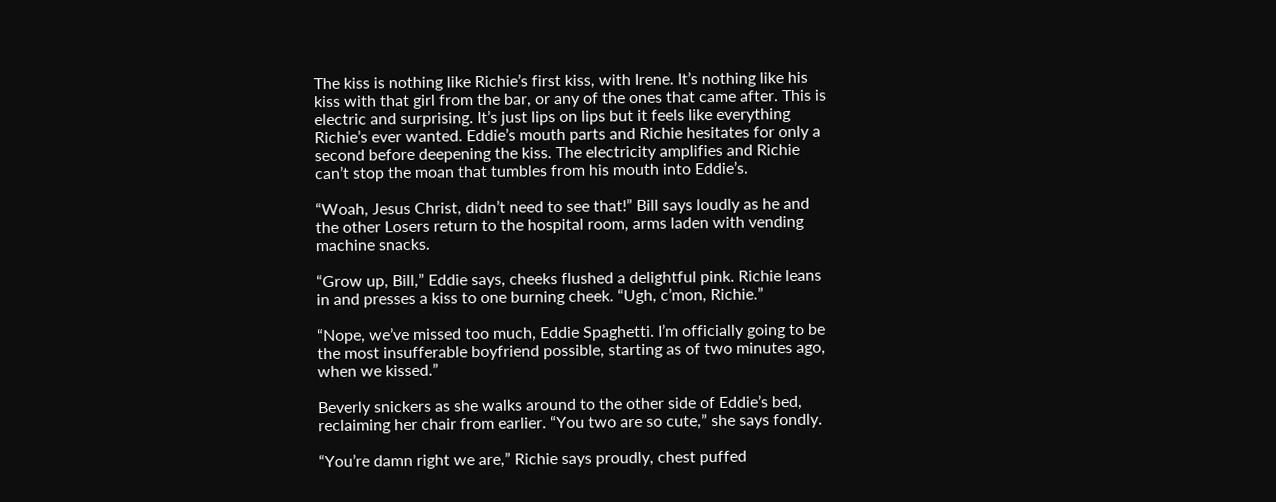The kiss is nothing like Richie’s first kiss, with Irene. It’s nothing like his kiss with that girl from the bar, or any of the ones that came after. This is electric and surprising. It’s just lips on lips but it feels like everything Richie’s ever wanted. Eddie’s mouth parts and Richie hesitates for only a second before deepening the kiss. The electricity amplifies and Richie can’t stop the moan that tumbles from his mouth into Eddie’s.

“Woah, Jesus Christ, didn’t need to see that!” Bill says loudly as he and the other Losers return to the hospital room, arms laden with vending machine snacks.

“Grow up, Bill,” Eddie says, cheeks flushed a delightful pink. Richie leans in and presses a kiss to one burning cheek. “Ugh, c’mon, Richie.”

“Nope, we’ve missed too much, Eddie Spaghetti. I’m officially going to be the most insufferable boyfriend possible, starting as of two minutes ago, when we kissed.”

Beverly snickers as she walks around to the other side of Eddie’s bed, reclaiming her chair from earlier. “You two are so cute,” she says fondly.

“You’re damn right we are,” Richie says proudly, chest puffed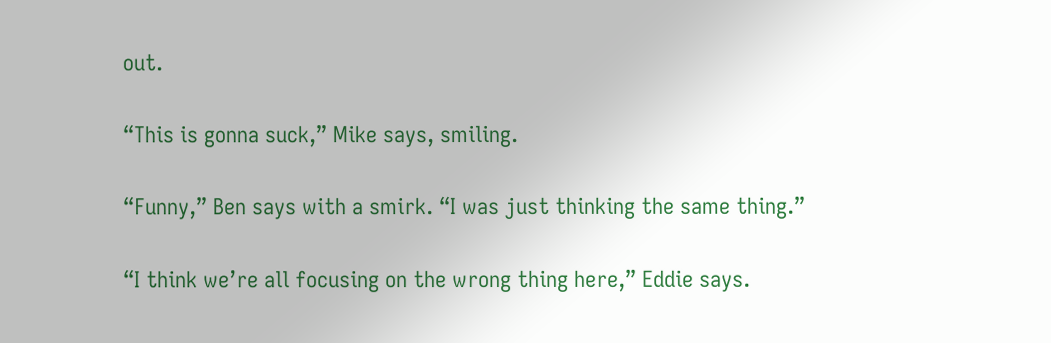out.

“This is gonna suck,” Mike says, smiling.

“Funny,” Ben says with a smirk. “I was just thinking the same thing.”

“I think we’re all focusing on the wrong thing here,” Eddie says.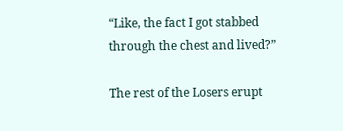“Like, the fact I got stabbed through the chest and lived?”

The rest of the Losers erupt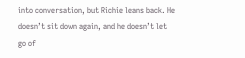into conversation, but Richie leans back. He doesn’t sit down again, and he doesn’t let go of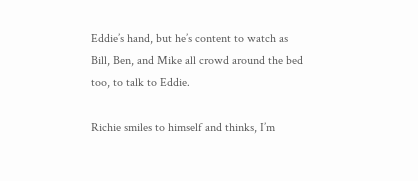Eddie’s hand, but he’s content to watch as Bill, Ben, and Mike all crowd around the bed too, to talk to Eddie.

Richie smiles to himself and thinks, I’m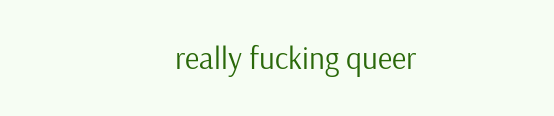really fucking queer